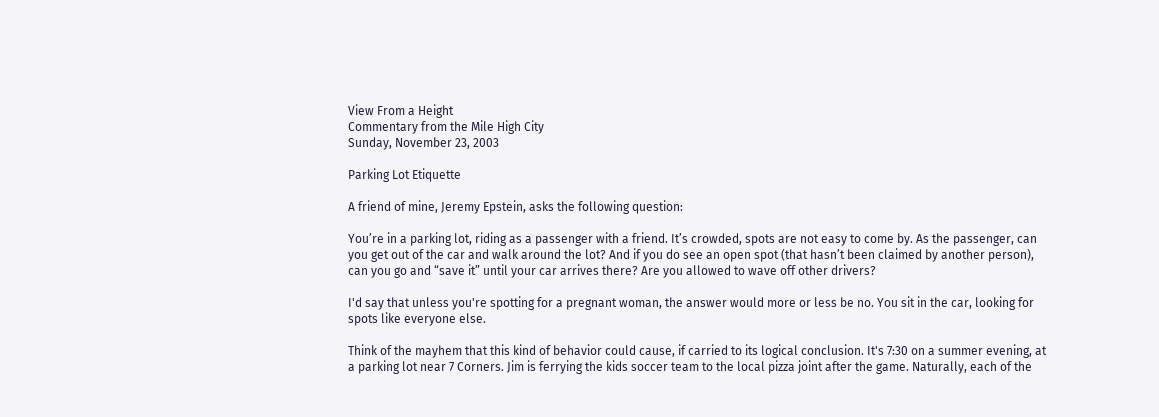View From a Height
Commentary from the Mile High City
Sunday, November 23, 2003

Parking Lot Etiquette

A friend of mine, Jeremy Epstein, asks the following question:

You’re in a parking lot, riding as a passenger with a friend. It’s crowded, spots are not easy to come by. As the passenger, can you get out of the car and walk around the lot? And if you do see an open spot (that hasn’t been claimed by another person), can you go and “save it” until your car arrives there? Are you allowed to wave off other drivers?

I'd say that unless you're spotting for a pregnant woman, the answer would more or less be no. You sit in the car, looking for spots like everyone else.

Think of the mayhem that this kind of behavior could cause, if carried to its logical conclusion. It's 7:30 on a summer evening, at a parking lot near 7 Corners. Jim is ferrying the kids soccer team to the local pizza joint after the game. Naturally, each of the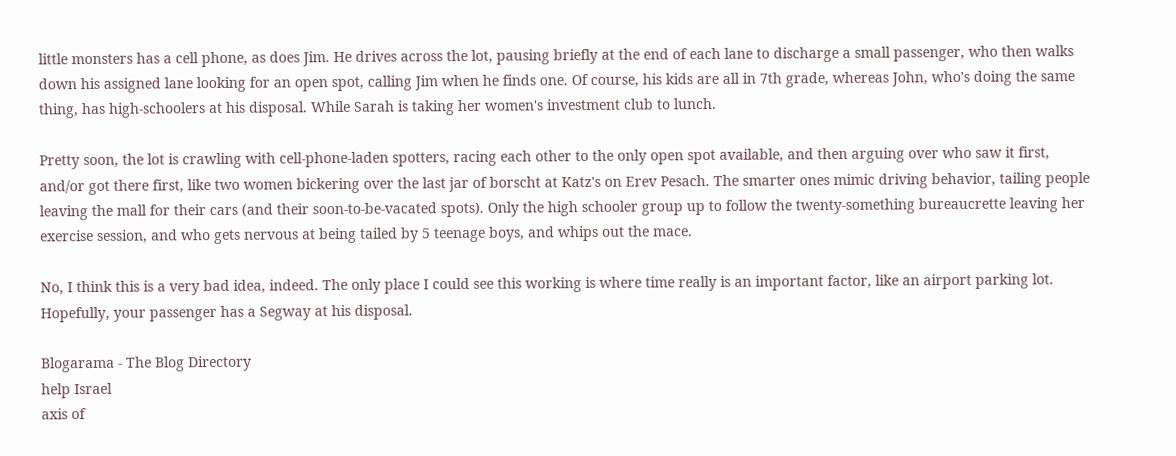little monsters has a cell phone, as does Jim. He drives across the lot, pausing briefly at the end of each lane to discharge a small passenger, who then walks down his assigned lane looking for an open spot, calling Jim when he finds one. Of course, his kids are all in 7th grade, whereas John, who's doing the same thing, has high-schoolers at his disposal. While Sarah is taking her women's investment club to lunch.

Pretty soon, the lot is crawling with cell-phone-laden spotters, racing each other to the only open spot available, and then arguing over who saw it first, and/or got there first, like two women bickering over the last jar of borscht at Katz's on Erev Pesach. The smarter ones mimic driving behavior, tailing people leaving the mall for their cars (and their soon-to-be-vacated spots). Only the high schooler group up to follow the twenty-something bureaucrette leaving her exercise session, and who gets nervous at being tailed by 5 teenage boys, and whips out the mace.

No, I think this is a very bad idea, indeed. The only place I could see this working is where time really is an important factor, like an airport parking lot. Hopefully, your passenger has a Segway at his disposal.

Blogarama - The Blog Directory
help Israel
axis of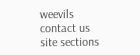weevils
contact us
site sections